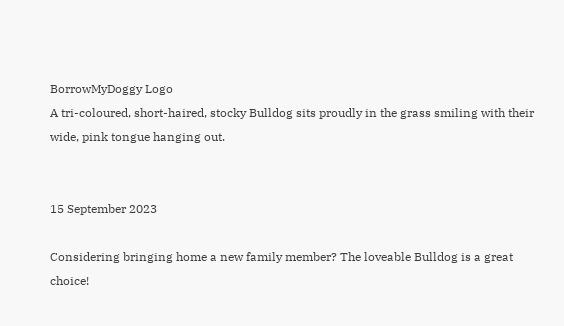BorrowMyDoggy Logo
A tri-coloured, short-haired, stocky Bulldog sits proudly in the grass smiling with their wide, pink tongue hanging out.


15 September 2023

Considering bringing home a new family member? The loveable Bulldog is a great choice!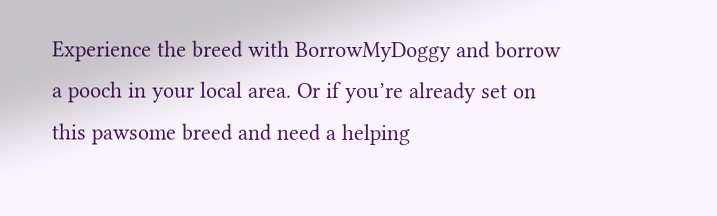Experience the breed with BorrowMyDoggy and borrow a pooch in your local area. Or if you’re already set on this pawsome breed and need a helping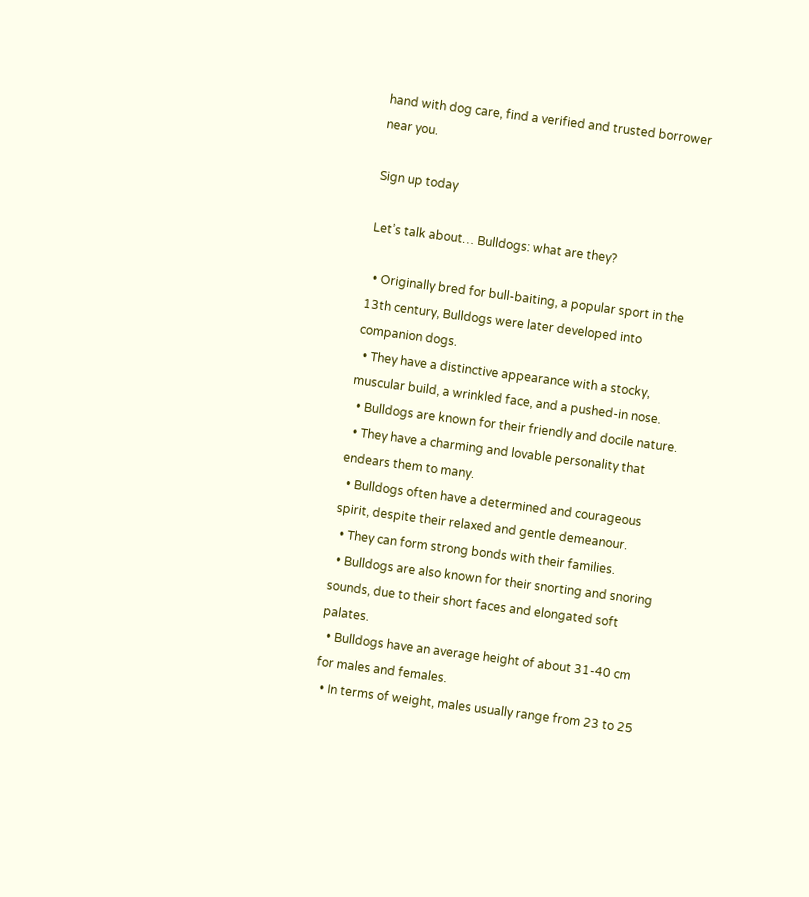hand with dog care, find a verified and trusted borrower near you.

Sign up today

Let’s talk about… Bulldogs: what are they?

  • Originally bred for bull-baiting, a popular sport in the 13th century, Bulldogs were later developed into companion dogs.
  • They have a distinctive appearance with a stocky, muscular build, a wrinkled face, and a pushed-in nose.
  • Bulldogs are known for their friendly and docile nature.
  • They have a charming and lovable personality that endears them to many.
  • Bulldogs often have a determined and courageous spirit, despite their relaxed and gentle demeanour.
  • They can form strong bonds with their families.
  • Bulldogs are also known for their snorting and snoring sounds, due to their short faces and elongated soft palates.
  • Bulldogs have an average height of about 31-40 cm for males and females.
  • In terms of weight, males usually range from 23 to 25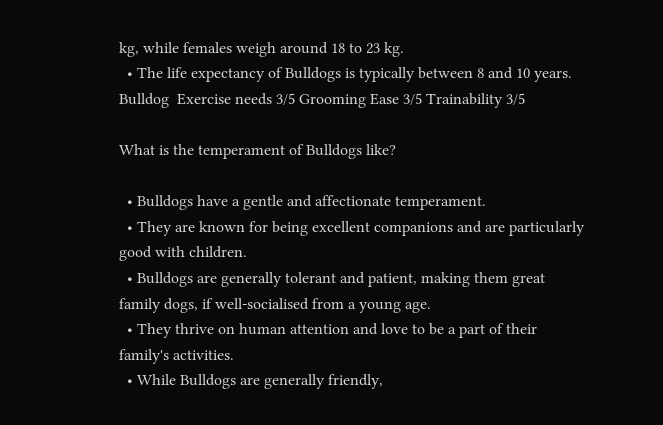kg, while females weigh around 18 to 23 kg.
  • The life expectancy of Bulldogs is typically between 8 and 10 years.
Bulldog  Exercise needs 3/5 Grooming Ease 3/5 Trainability 3/5

What is the temperament of Bulldogs like?

  • Bulldogs have a gentle and affectionate temperament.
  • They are known for being excellent companions and are particularly good with children.
  • Bulldogs are generally tolerant and patient, making them great family dogs, if well-socialised from a young age.
  • They thrive on human attention and love to be a part of their family's activities.
  • While Bulldogs are generally friendly,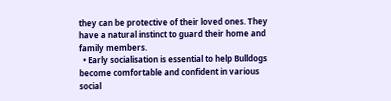they can be protective of their loved ones. They have a natural instinct to guard their home and family members.
  • Early socialisation is essential to help Bulldogs become comfortable and confident in various social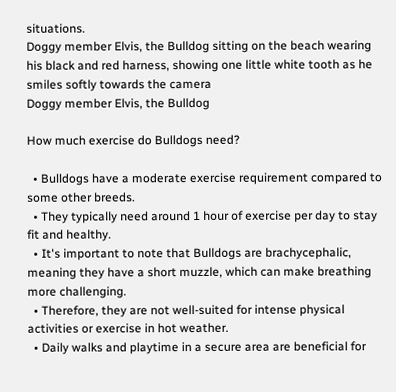situations.
Doggy member Elvis, the Bulldog sitting on the beach wearing his black and red harness, showing one little white tooth as he smiles softly towards the camera
Doggy member Elvis, the Bulldog

How much exercise do Bulldogs need?

  • Bulldogs have a moderate exercise requirement compared to some other breeds.
  • They typically need around 1 hour of exercise per day to stay fit and healthy.
  • It's important to note that Bulldogs are brachycephalic, meaning they have a short muzzle, which can make breathing more challenging.
  • Therefore, they are not well-suited for intense physical activities or exercise in hot weather.
  • Daily walks and playtime in a secure area are beneficial for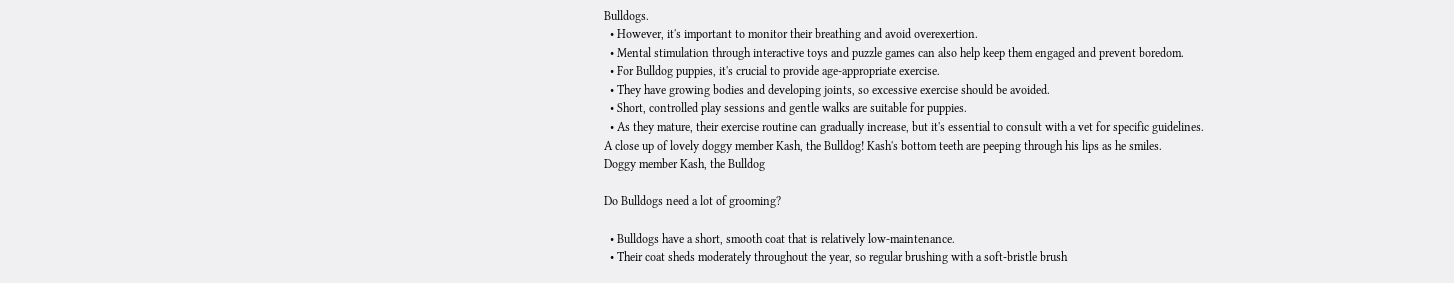Bulldogs.
  • However, it's important to monitor their breathing and avoid overexertion.
  • Mental stimulation through interactive toys and puzzle games can also help keep them engaged and prevent boredom.
  • For Bulldog puppies, it's crucial to provide age-appropriate exercise.
  • They have growing bodies and developing joints, so excessive exercise should be avoided.
  • Short, controlled play sessions and gentle walks are suitable for puppies.
  • As they mature, their exercise routine can gradually increase, but it's essential to consult with a vet for specific guidelines.
A close up of lovely doggy member Kash, the Bulldog! Kash's bottom teeth are peeping through his lips as he smiles.
Doggy member Kash, the Bulldog

Do Bulldogs need a lot of grooming?

  • Bulldogs have a short, smooth coat that is relatively low-maintenance.
  • Their coat sheds moderately throughout the year, so regular brushing with a soft-bristle brush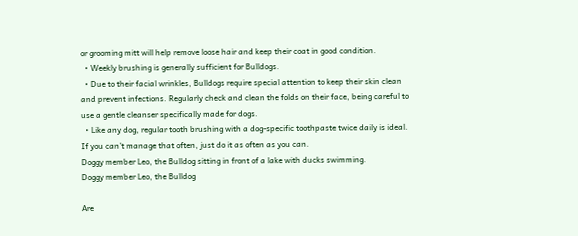or grooming mitt will help remove loose hair and keep their coat in good condition.
  • Weekly brushing is generally sufficient for Bulldogs.
  • Due to their facial wrinkles, Bulldogs require special attention to keep their skin clean and prevent infections. Regularly check and clean the folds on their face, being careful to use a gentle cleanser specifically made for dogs.
  • Like any dog, regular tooth brushing with a dog-specific toothpaste twice daily is ideal. If you can’t manage that often, just do it as often as you can.
Doggy member Leo, the Bulldog sitting in front of a lake with ducks swimming.
Doggy member Leo, the Bulldog

Are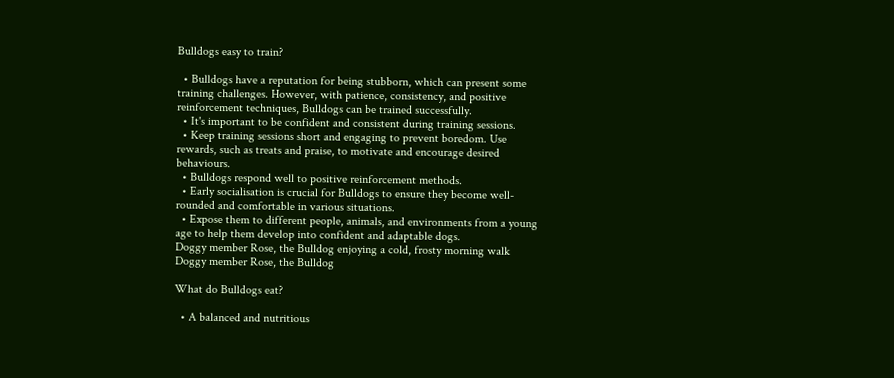Bulldogs easy to train?

  • Bulldogs have a reputation for being stubborn, which can present some training challenges. However, with patience, consistency, and positive reinforcement techniques, Bulldogs can be trained successfully.
  • It's important to be confident and consistent during training sessions.
  • Keep training sessions short and engaging to prevent boredom. Use rewards, such as treats and praise, to motivate and encourage desired behaviours.
  • Bulldogs respond well to positive reinforcement methods.
  • Early socialisation is crucial for Bulldogs to ensure they become well-rounded and comfortable in various situations.
  • Expose them to different people, animals, and environments from a young age to help them develop into confident and adaptable dogs.
Doggy member Rose, the Bulldog enjoying a cold, frosty morning walk
Doggy member Rose, the Bulldog

What do Bulldogs eat?

  • A balanced and nutritious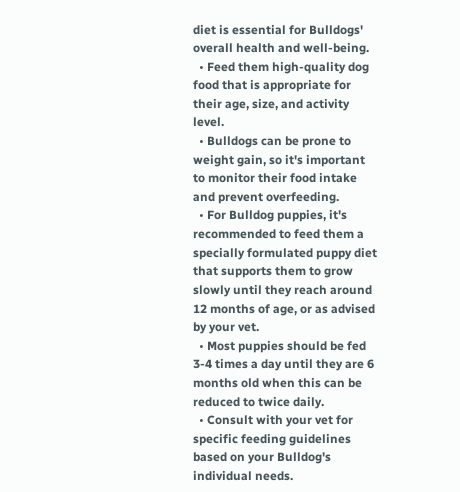diet is essential for Bulldogs' overall health and well-being.
  • Feed them high-quality dog food that is appropriate for their age, size, and activity level.
  • Bulldogs can be prone to weight gain, so it's important to monitor their food intake and prevent overfeeding.
  • For Bulldog puppies, it's recommended to feed them a specially formulated puppy diet that supports them to grow slowly until they reach around 12 months of age, or as advised by your vet.
  • Most puppies should be fed 3-4 times a day until they are 6 months old when this can be reduced to twice daily.
  • Consult with your vet for specific feeding guidelines based on your Bulldog's individual needs.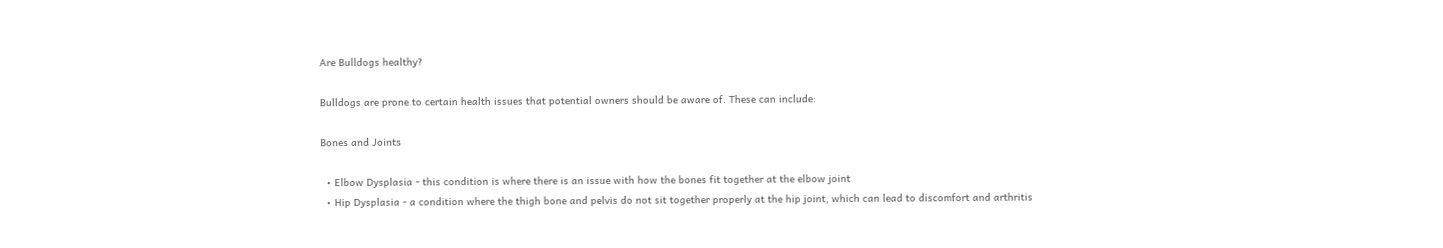Are Bulldogs healthy?

Bulldogs are prone to certain health issues that potential owners should be aware of. These can include:

Bones and Joints

  • Elbow Dysplasia - this condition is where there is an issue with how the bones fit together at the elbow joint
  • Hip Dysplasia - a condition where the thigh bone and pelvis do not sit together properly at the hip joint, which can lead to discomfort and arthritis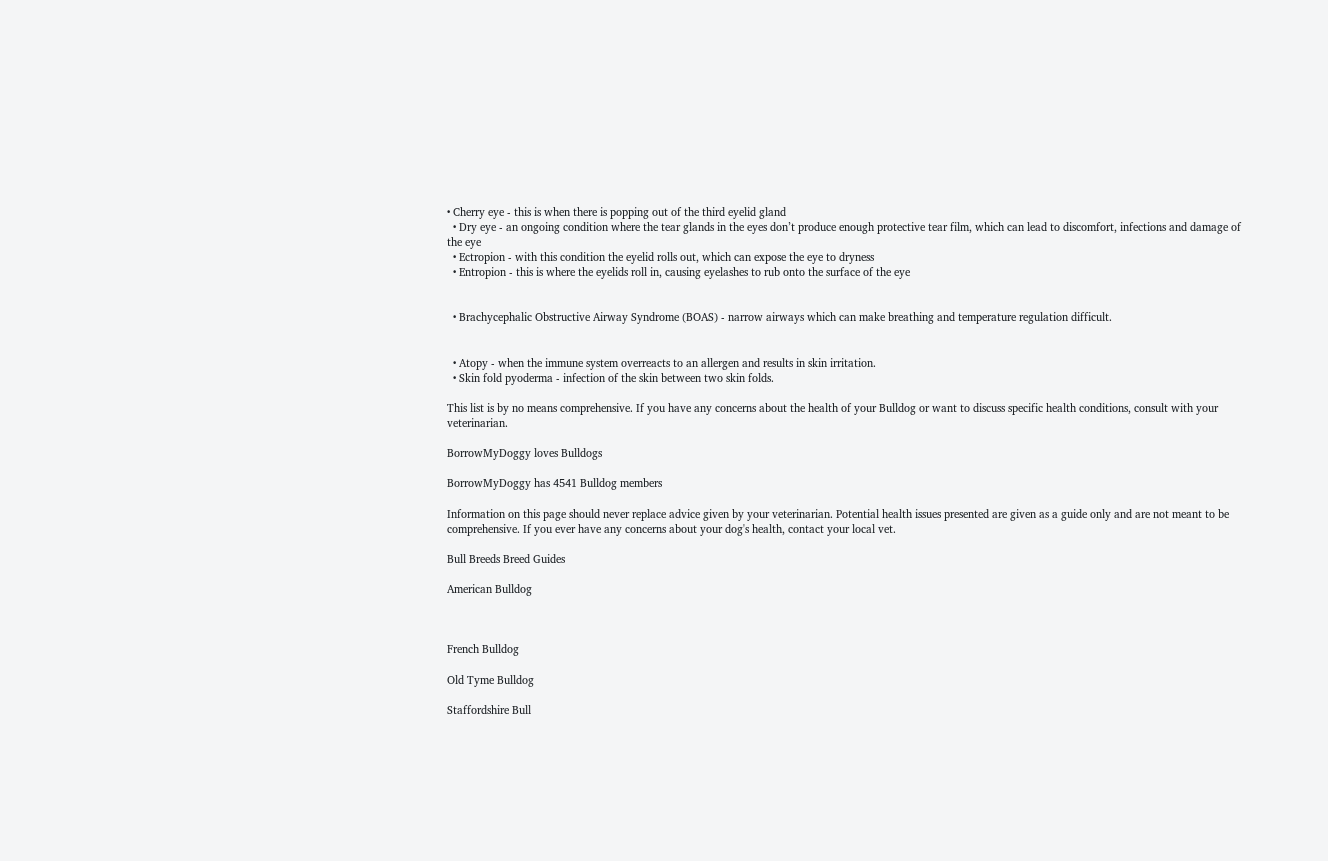• Cherry eye - this is when there is popping out of the third eyelid gland
  • Dry eye - an ongoing condition where the tear glands in the eyes don’t produce enough protective tear film, which can lead to discomfort, infections and damage of the eye
  • Ectropion - with this condition the eyelid rolls out, which can expose the eye to dryness
  • Entropion - this is where the eyelids roll in, causing eyelashes to rub onto the surface of the eye


  • Brachycephalic Obstructive Airway Syndrome (BOAS) - narrow airways which can make breathing and temperature regulation difficult.


  • Atopy - when the immune system overreacts to an allergen and results in skin irritation.
  • Skin fold pyoderma - infection of the skin between two skin folds.

This list is by no means comprehensive. If you have any concerns about the health of your Bulldog or want to discuss specific health conditions, consult with your veterinarian.

BorrowMyDoggy loves Bulldogs

BorrowMyDoggy has 4541 Bulldog members

Information on this page should never replace advice given by your veterinarian. Potential health issues presented are given as a guide only and are not meant to be comprehensive. If you ever have any concerns about your dog's health, contact your local vet.

Bull Breeds Breed Guides

American Bulldog



French Bulldog

Old Tyme Bulldog

Staffordshire Bull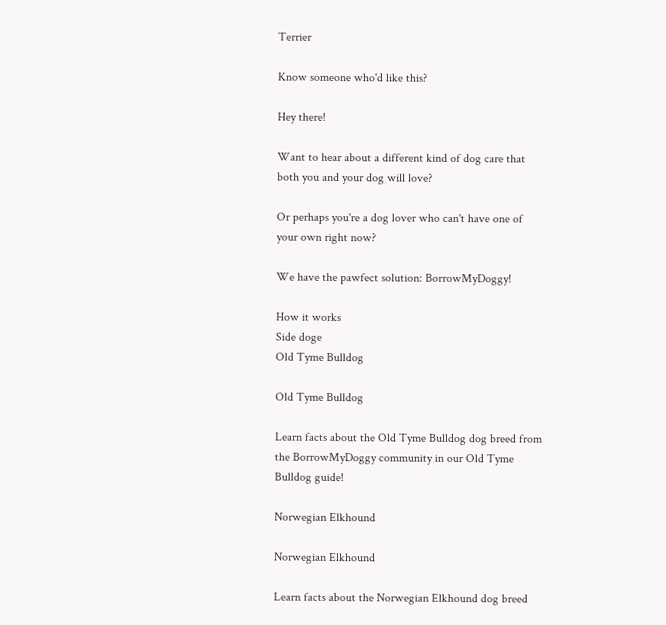Terrier

Know someone who'd like this?

Hey there!

Want to hear about a different kind of dog care that both you and your dog will love?

Or perhaps you're a dog lover who can't have one of your own right now?

We have the pawfect solution: BorrowMyDoggy!

How it works
Side doge
Old Tyme Bulldog

Old Tyme Bulldog

Learn facts about the Old Tyme Bulldog dog breed from the BorrowMyDoggy community in our Old Tyme Bulldog guide!

Norwegian Elkhound

Norwegian Elkhound

Learn facts about the Norwegian Elkhound dog breed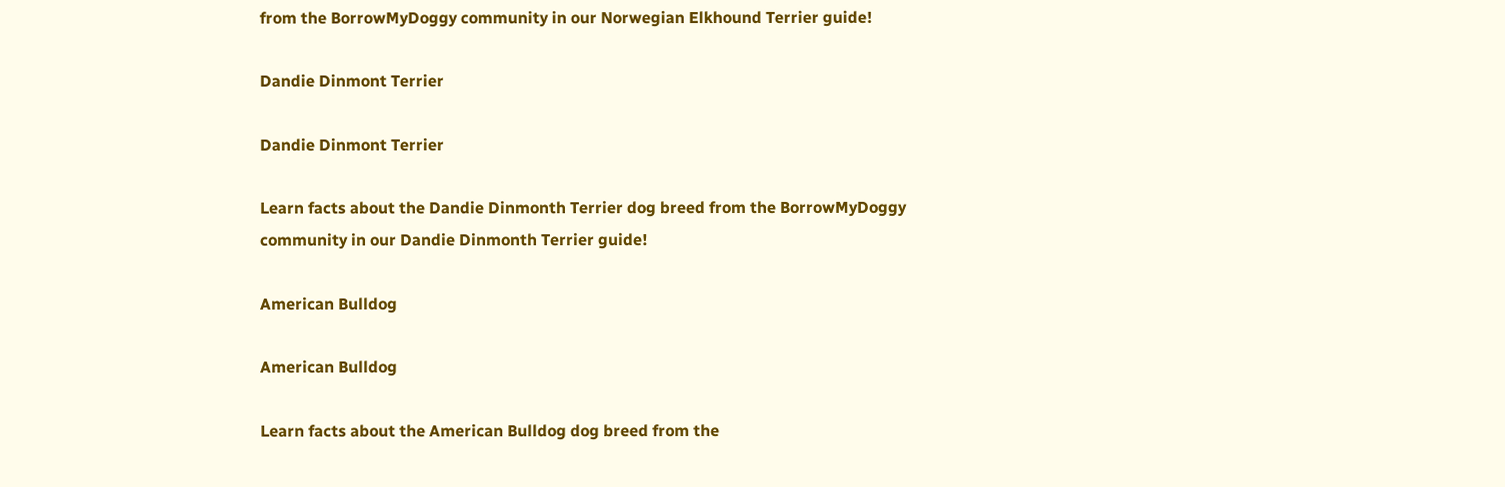from the BorrowMyDoggy community in our Norwegian Elkhound Terrier guide!

Dandie Dinmont Terrier

Dandie Dinmont Terrier

Learn facts about the Dandie Dinmonth Terrier dog breed from the BorrowMyDoggy community in our Dandie Dinmonth Terrier guide!

American Bulldog

American Bulldog

Learn facts about the American Bulldog dog breed from the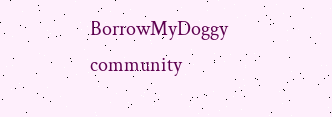BorrowMyDoggy community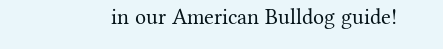in our American Bulldog guide!